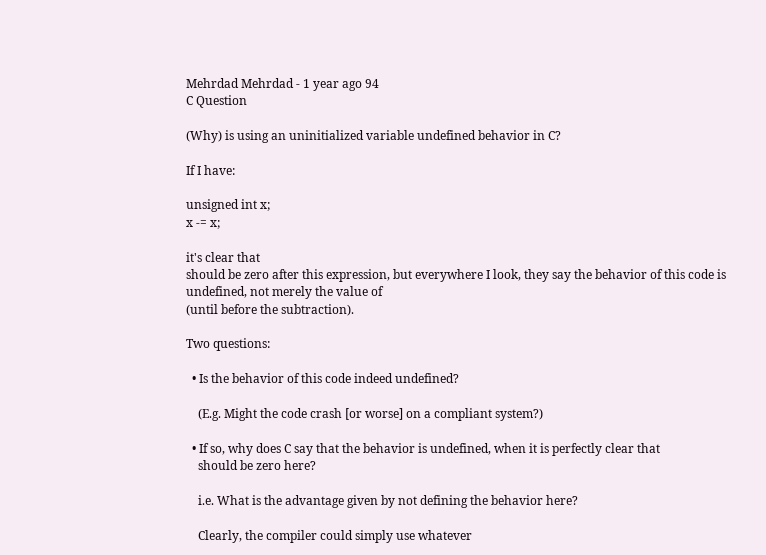Mehrdad Mehrdad - 1 year ago 94
C Question

(Why) is using an uninitialized variable undefined behavior in C?

If I have:

unsigned int x;
x -= x;

it's clear that
should be zero after this expression, but everywhere I look, they say the behavior of this code is undefined, not merely the value of
(until before the subtraction).

Two questions:

  • Is the behavior of this code indeed undefined?

    (E.g. Might the code crash [or worse] on a compliant system?)

  • If so, why does C say that the behavior is undefined, when it is perfectly clear that
    should be zero here?

    i.e. What is the advantage given by not defining the behavior here?

    Clearly, the compiler could simply use whatever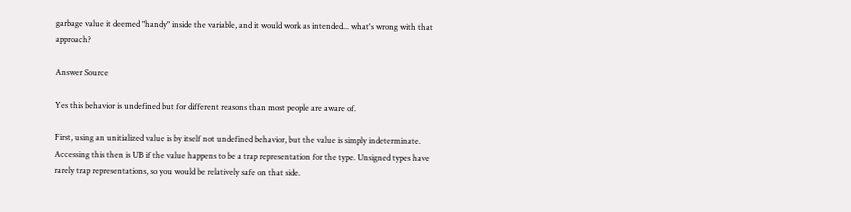garbage value it deemed "handy" inside the variable, and it would work as intended... what's wrong with that approach?

Answer Source

Yes this behavior is undefined but for different reasons than most people are aware of.

First, using an unitialized value is by itself not undefined behavior, but the value is simply indeterminate. Accessing this then is UB if the value happens to be a trap representation for the type. Unsigned types have rarely trap representations, so you would be relatively safe on that side.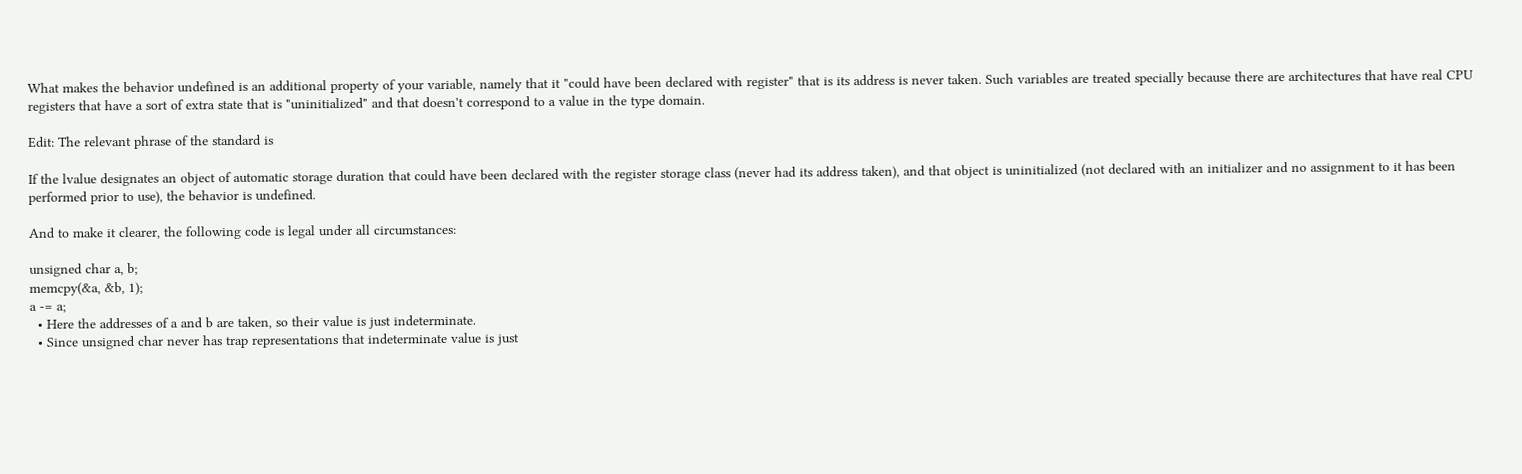What makes the behavior undefined is an additional property of your variable, namely that it "could have been declared with register" that is its address is never taken. Such variables are treated specially because there are architectures that have real CPU registers that have a sort of extra state that is "uninitialized" and that doesn't correspond to a value in the type domain.

Edit: The relevant phrase of the standard is

If the lvalue designates an object of automatic storage duration that could have been declared with the register storage class (never had its address taken), and that object is uninitialized (not declared with an initializer and no assignment to it has been performed prior to use), the behavior is undefined.

And to make it clearer, the following code is legal under all circumstances:

unsigned char a, b;
memcpy(&a, &b, 1);
a -= a;
  • Here the addresses of a and b are taken, so their value is just indeterminate.
  • Since unsigned char never has trap representations that indeterminate value is just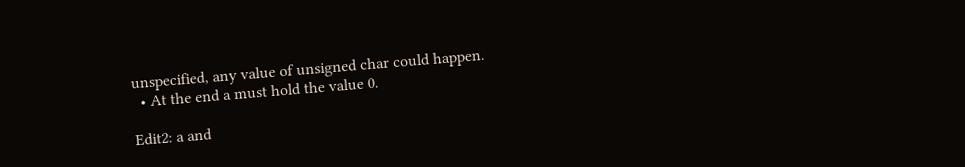unspecified, any value of unsigned char could happen.
  • At the end a must hold the value 0.

Edit2: a and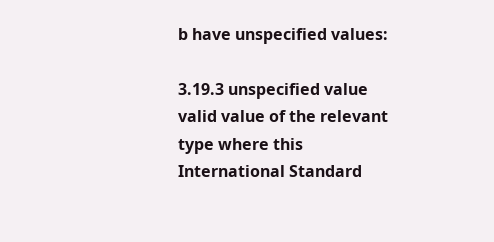b have unspecified values:

3.19.3 unspecified value
valid value of the relevant type where this International Standard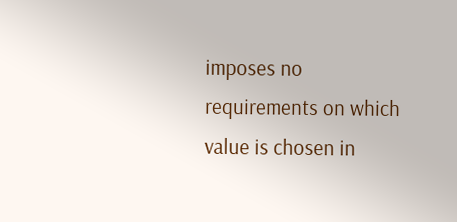imposes no requirements on which value is chosen in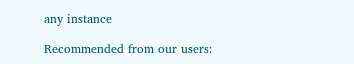any instance

Recommended from our users: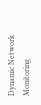Dynamic Network Monitoring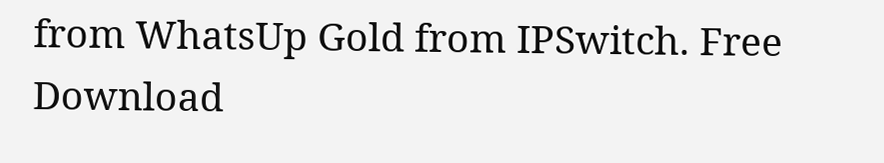from WhatsUp Gold from IPSwitch. Free Download